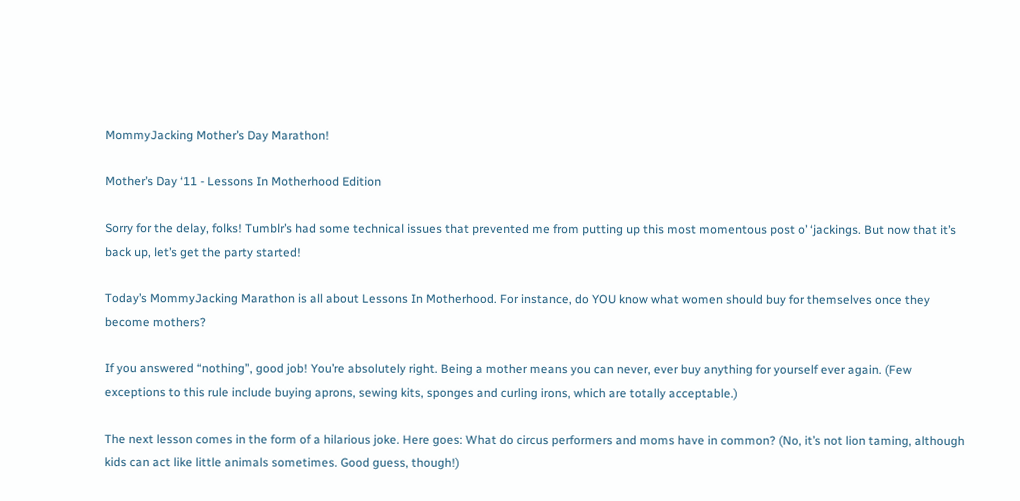MommyJacking Mother’s Day Marathon!

Mother’s Day ‘11 - Lessons In Motherhood Edition

Sorry for the delay, folks! Tumblr’s had some technical issues that prevented me from putting up this most momentous post o’ ‘jackings. But now that it’s back up, let’s get the party started!

Today’s MommyJacking Marathon is all about Lessons In Motherhood. For instance, do YOU know what women should buy for themselves once they become mothers?

If you answered “nothing”, good job! You’re absolutely right. Being a mother means you can never, ever buy anything for yourself ever again. (Few exceptions to this rule include buying aprons, sewing kits, sponges and curling irons, which are totally acceptable.)

The next lesson comes in the form of a hilarious joke. Here goes: What do circus performers and moms have in common? (No, it’s not lion taming, although kids can act like little animals sometimes. Good guess, though!)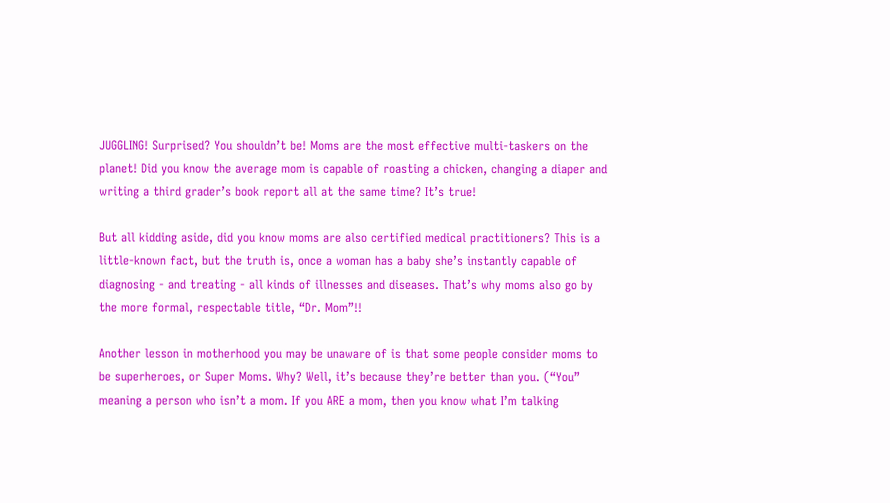JUGGLING! Surprised? You shouldn’t be! Moms are the most effective multi-taskers on the planet! Did you know the average mom is capable of roasting a chicken, changing a diaper and writing a third grader’s book report all at the same time? It’s true!

But all kidding aside, did you know moms are also certified medical practitioners? This is a little-known fact, but the truth is, once a woman has a baby she’s instantly capable of diagnosing - and treating - all kinds of illnesses and diseases. That’s why moms also go by the more formal, respectable title, “Dr. Mom”!!

Another lesson in motherhood you may be unaware of is that some people consider moms to be superheroes, or Super Moms. Why? Well, it’s because they’re better than you. (“You” meaning a person who isn’t a mom. If you ARE a mom, then you know what I’m talking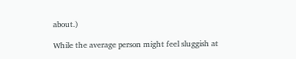about.)

While the average person might feel sluggish at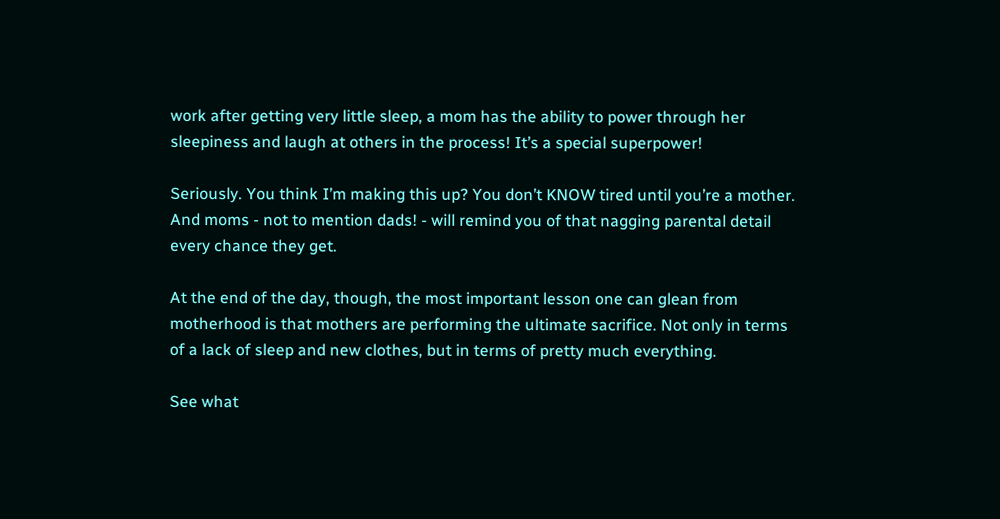work after getting very little sleep, a mom has the ability to power through her sleepiness and laugh at others in the process! It’s a special superpower!

Seriously. You think I’m making this up? You don’t KNOW tired until you’re a mother. And moms - not to mention dads! - will remind you of that nagging parental detail every chance they get.

At the end of the day, though, the most important lesson one can glean from motherhood is that mothers are performing the ultimate sacrifice. Not only in terms of a lack of sleep and new clothes, but in terms of pretty much everything.

See what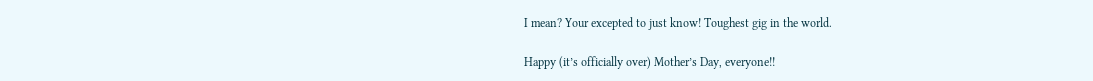I mean? Your excepted to just know! Toughest gig in the world.

Happy (it’s officially over) Mother’s Day, everyone!!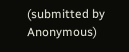(submitted by Anonymous)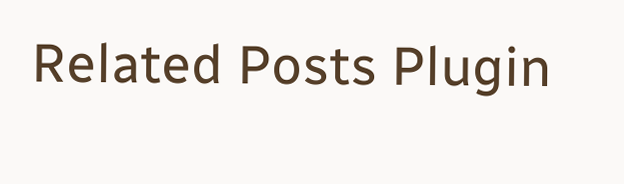Related Posts Plugin